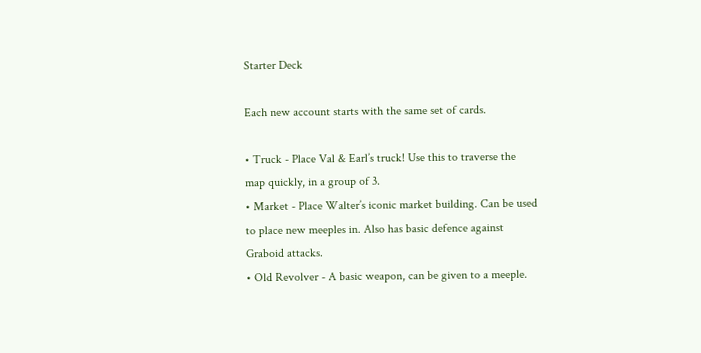Starter Deck

Each new account starts with the same set of cards.

• Truck - Place Val & Earl’s truck! Use this to traverse the map quickly, in a group of 3.
• Market - Place Walter’s iconic market building. Can be used to place new meeples in. Also has basic defence against Graboid attacks.
• Old Revolver - A basic weapon, can be given to a meeple.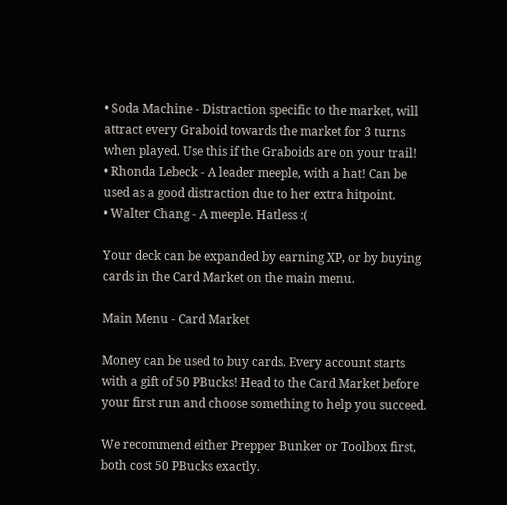• Soda Machine - Distraction specific to the market, will attract every Graboid towards the market for 3 turns when played. Use this if the Graboids are on your trail!
• Rhonda Lebeck - A leader meeple, with a hat! Can be used as a good distraction due to her extra hitpoint.
• Walter Chang - A meeple. Hatless :(

Your deck can be expanded by earning XP, or by buying cards in the Card Market on the main menu.

Main Menu - Card Market

Money can be used to buy cards. Every account starts with a gift of 50 PBucks! Head to the Card Market before your first run and choose something to help you succeed.

We recommend either Prepper Bunker or Toolbox first, both cost 50 PBucks exactly.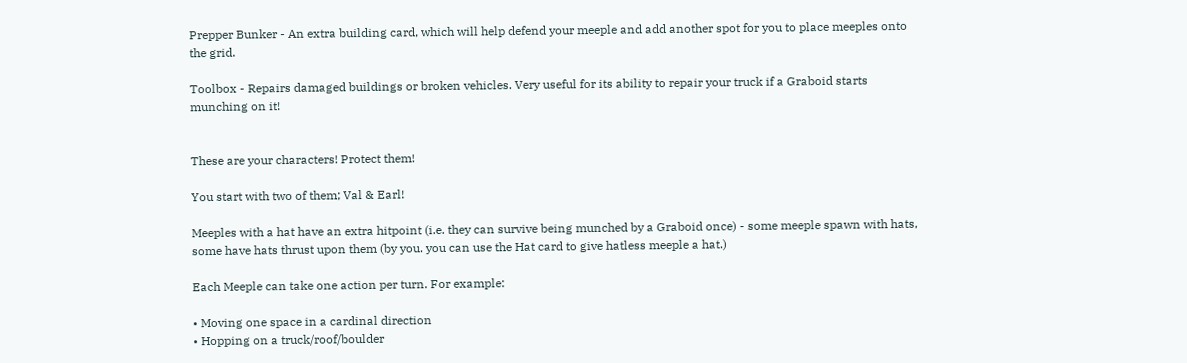Prepper Bunker - An extra building card, which will help defend your meeple and add another spot for you to place meeples onto the grid.

Toolbox - Repairs damaged buildings or broken vehicles. Very useful for its ability to repair your truck if a Graboid starts munching on it!


These are your characters! Protect them!

You start with two of them; Val & Earl!

Meeples with a hat have an extra hitpoint (i.e. they can survive being munched by a Graboid once) - some meeple spawn with hats, some have hats thrust upon them (by you. you can use the Hat card to give hatless meeple a hat.)

Each Meeple can take one action per turn. For example:

• Moving one space in a cardinal direction
• Hopping on a truck/roof/boulder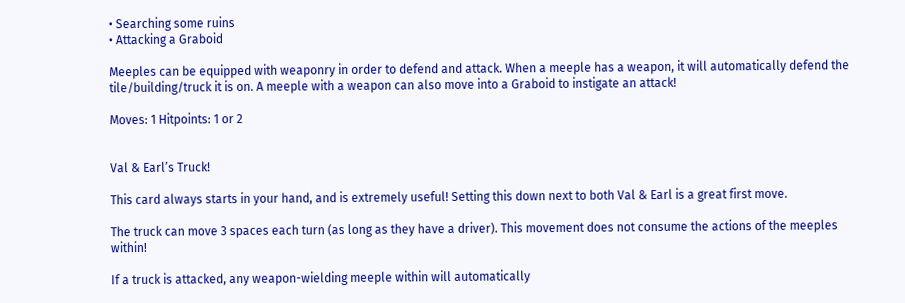• Searching some ruins
• Attacking a Graboid

Meeples can be equipped with weaponry in order to defend and attack. When a meeple has a weapon, it will automatically defend the tile/building/truck it is on. A meeple with a weapon can also move into a Graboid to instigate an attack!

Moves: 1 Hitpoints: 1 or 2


Val & Earl’s Truck!

This card always starts in your hand, and is extremely useful! Setting this down next to both Val & Earl is a great first move.

The truck can move 3 spaces each turn (as long as they have a driver). This movement does not consume the actions of the meeples within!

If a truck is attacked, any weapon-wielding meeple within will automatically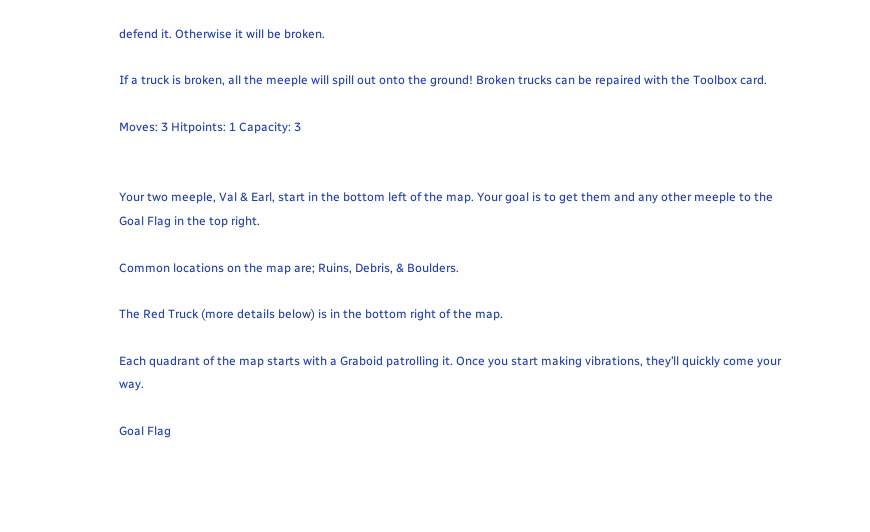defend it. Otherwise it will be broken.

If a truck is broken, all the meeple will spill out onto the ground! Broken trucks can be repaired with the Toolbox card.

Moves: 3 Hitpoints: 1 Capacity: 3


Your two meeple, Val & Earl, start in the bottom left of the map. Your goal is to get them and any other meeple to the Goal Flag in the top right.

Common locations on the map are; Ruins, Debris, & Boulders.

The Red Truck (more details below) is in the bottom right of the map.

Each quadrant of the map starts with a Graboid patrolling it. Once you start making vibrations, they’ll quickly come your way.

Goal Flag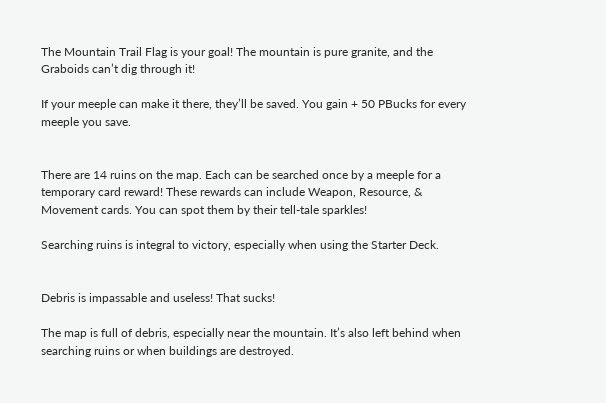The Mountain Trail Flag is your goal! The mountain is pure granite, and the Graboids can’t dig through it!

If your meeple can make it there, they’ll be saved. You gain + 50 PBucks for every meeple you save.


There are 14 ruins on the map. Each can be searched once by a meeple for a temporary card reward! These rewards can include Weapon, Resource, & Movement cards. You can spot them by their tell-tale sparkles!

Searching ruins is integral to victory, especially when using the Starter Deck.


Debris is impassable and useless! That sucks!

The map is full of debris, especially near the mountain. It’s also left behind when searching ruins or when buildings are destroyed.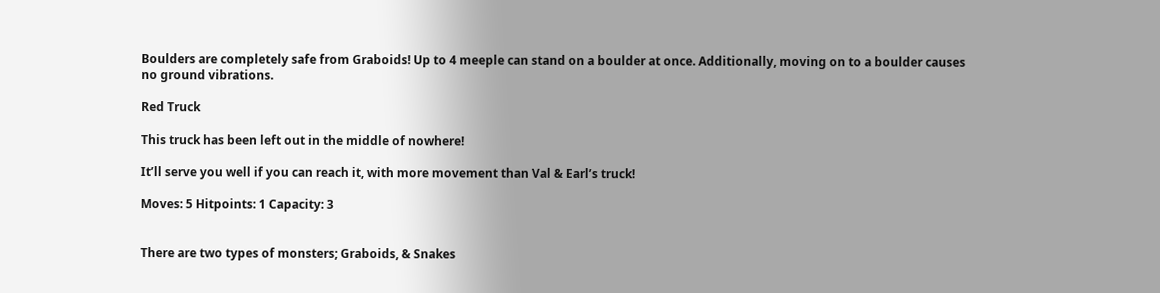Boulders are completely safe from Graboids! Up to 4 meeple can stand on a boulder at once. Additionally, moving on to a boulder causes no ground vibrations.

Red Truck

This truck has been left out in the middle of nowhere!

It’ll serve you well if you can reach it, with more movement than Val & Earl’s truck!

Moves: 5 Hitpoints: 1 Capacity: 3


There are two types of monsters; Graboids, & Snakes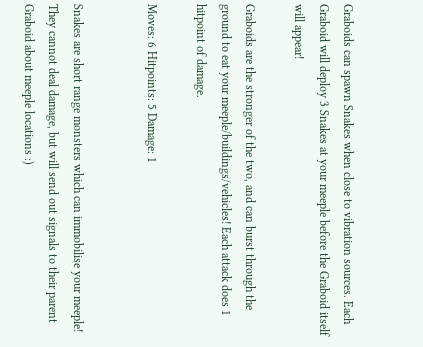Graboids can spawn Snakes when close to vibration sources. Each Graboid will deploy 3 Snakes at your meeple before the Graboid itself will appear!

Graboids are the stronger of the two, and can burst through the ground to eat your meeple/buildings/vehicles! Each attack does 1 hitpoint of damage.

Moves: 6 Hitpoints: 5 Damage: 1


Snakes are short range monsters which can immobilise your meeple! They cannot deal damage, but will send out signals to their parent Graboid about meeple locations :)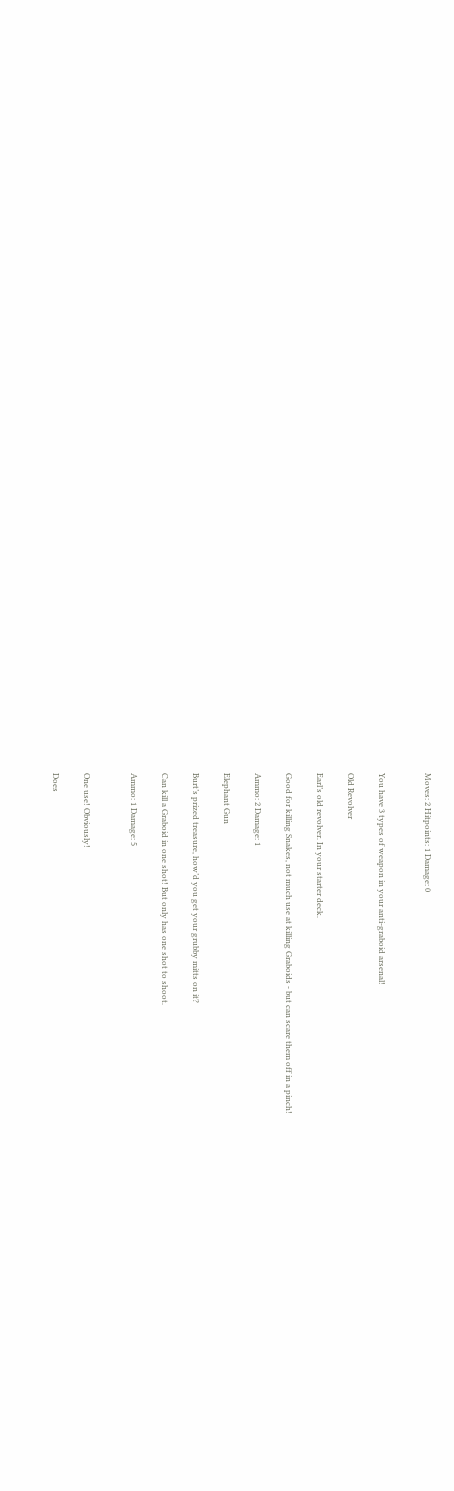Moves: 2 Hitpoints: 1 Damage: 0


You have 3 types of weapon in your anti-graboid arsenal!

Old Revolver

Earl’s old revolver. In your starter deck.

Good for killing Snakes, not much use at killing Graboids - but can scare them off in a pinch!

Ammo: 2 Damage: 1

Elephant Gun

Burt’s prized treasure, how’d you get your grubby mitts on it?

Can kill a Graboid in one shot! But only has one shot to shoot.

Ammo: 1 Damage: 5


One use! Obviously!

Does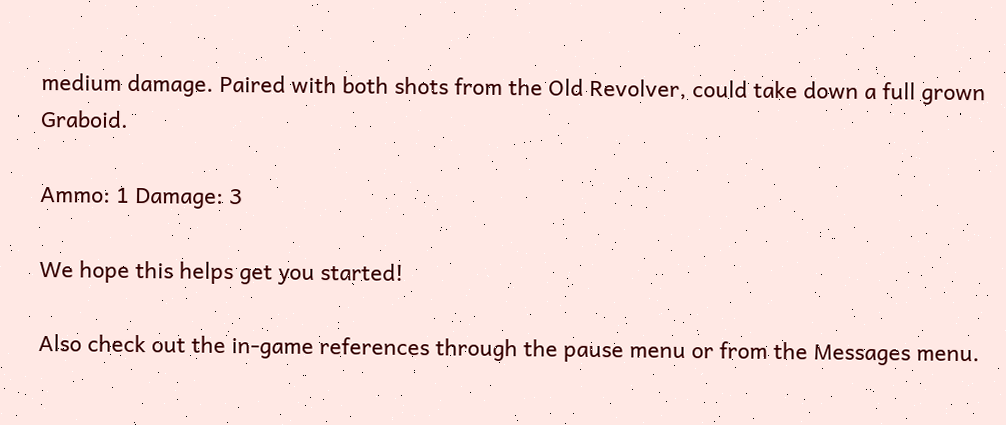medium damage. Paired with both shots from the Old Revolver, could take down a full grown Graboid.

Ammo: 1 Damage: 3

We hope this helps get you started!

Also check out the in-game references through the pause menu or from the Messages menu.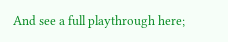And see a full playthrough here;